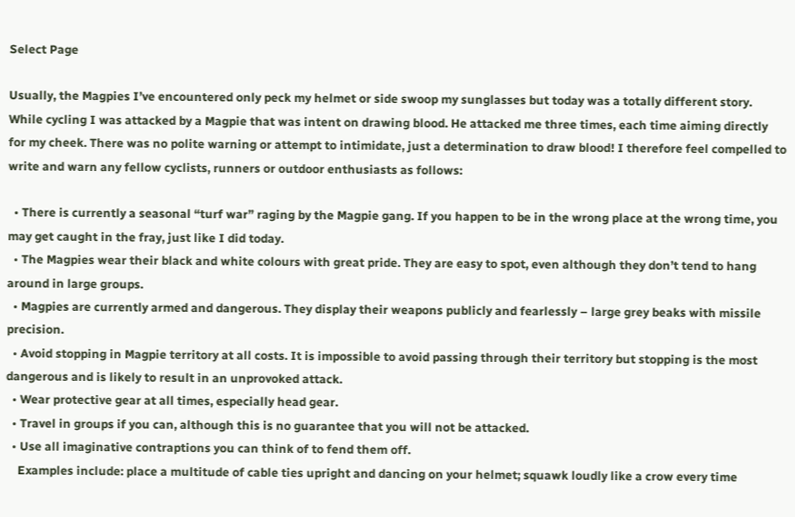Select Page

Usually, the Magpies I’ve encountered only peck my helmet or side swoop my sunglasses but today was a totally different story. While cycling I was attacked by a Magpie that was intent on drawing blood. He attacked me three times, each time aiming directly for my cheek. There was no polite warning or attempt to intimidate, just a determination to draw blood! I therefore feel compelled to write and warn any fellow cyclists, runners or outdoor enthusiasts as follows:

  • There is currently a seasonal “turf war” raging by the Magpie gang. If you happen to be in the wrong place at the wrong time, you may get caught in the fray, just like I did today.
  • The Magpies wear their black and white colours with great pride. They are easy to spot, even although they don’t tend to hang around in large groups.
  • Magpies are currently armed and dangerous. They display their weapons publicly and fearlessly – large grey beaks with missile precision.
  • Avoid stopping in Magpie territory at all costs. It is impossible to avoid passing through their territory but stopping is the most dangerous and is likely to result in an unprovoked attack.
  • Wear protective gear at all times, especially head gear.
  • Travel in groups if you can, although this is no guarantee that you will not be attacked.
  • Use all imaginative contraptions you can think of to fend them off.
    Examples include: place a multitude of cable ties upright and dancing on your helmet; squawk loudly like a crow every time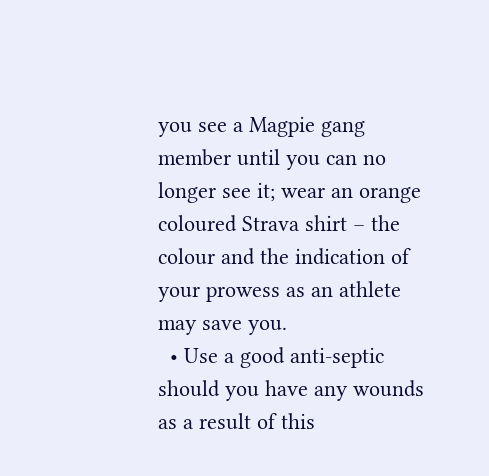you see a Magpie gang member until you can no longer see it; wear an orange coloured Strava shirt – the colour and the indication of your prowess as an athlete may save you.
  • Use a good anti-septic should you have any wounds as a result of this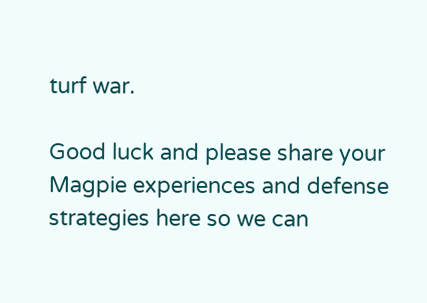turf war.

Good luck and please share your Magpie experiences and defense strategies here so we can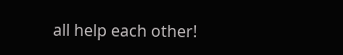all help each other!